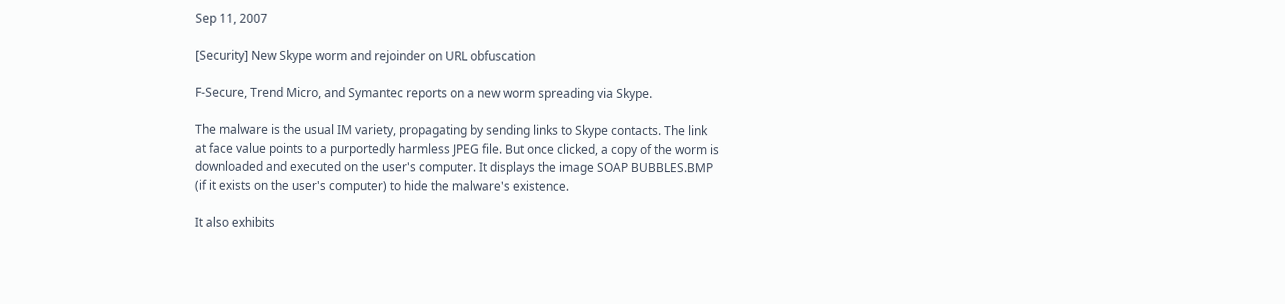Sep 11, 2007

[Security] New Skype worm and rejoinder on URL obfuscation

F-Secure, Trend Micro, and Symantec reports on a new worm spreading via Skype.

The malware is the usual IM variety, propagating by sending links to Skype contacts. The link at face value points to a purportedly harmless JPEG file. But once clicked, a copy of the worm is downloaded and executed on the user's computer. It displays the image SOAP BUBBLES.BMP (if it exists on the user's computer) to hide the malware's existence.

It also exhibits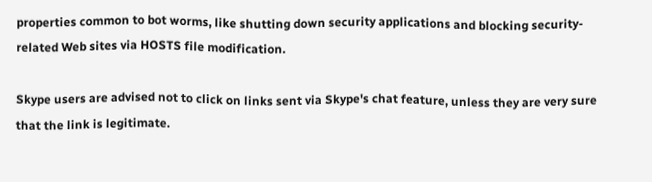properties common to bot worms, like shutting down security applications and blocking security-related Web sites via HOSTS file modification.

Skype users are advised not to click on links sent via Skype's chat feature, unless they are very sure that the link is legitimate.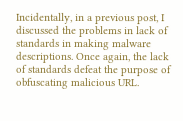Incidentally, in a previous post, I discussed the problems in lack of standards in making malware descriptions. Once again, the lack of standards defeat the purpose of obfuscating malicious URL.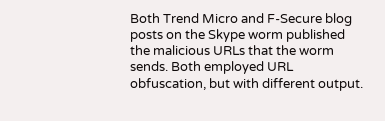Both Trend Micro and F-Secure blog posts on the Skype worm published the malicious URLs that the worm sends. Both employed URL obfuscation, but with different output.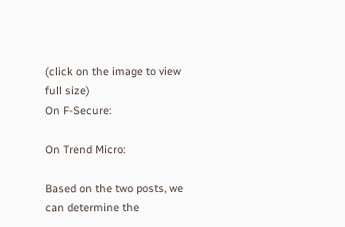(click on the image to view full size)
On F-Secure:

On Trend Micro:

Based on the two posts, we can determine the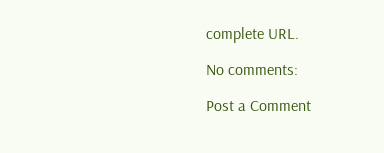complete URL.

No comments:

Post a Comment